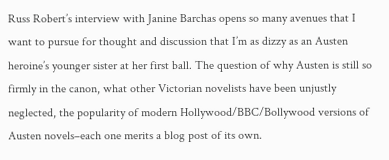Russ Robert’s interview with Janine Barchas opens so many avenues that I want to pursue for thought and discussion that I’m as dizzy as an Austen heroine’s younger sister at her first ball. The question of why Austen is still so firmly in the canon, what other Victorian novelists have been unjustly neglected, the popularity of modern Hollywood/BBC/Bollywood versions of Austen novels–each one merits a blog post of its own.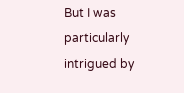But I was particularly intrigued by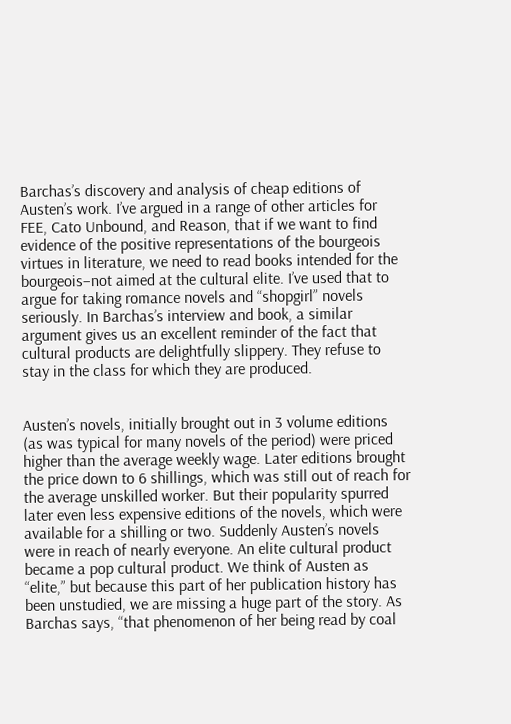Barchas’s discovery and analysis of cheap editions of Austen’s work. I’ve argued in a range of other articles for FEE, Cato Unbound, and Reason, that if we want to find evidence of the positive representations of the bourgeois virtues in literature, we need to read books intended for the bourgeois–not aimed at the cultural elite. I’ve used that to argue for taking romance novels and “shopgirl” novels seriously. In Barchas’s interview and book, a similar argument gives us an excellent reminder of the fact that cultural products are delightfully slippery. They refuse to stay in the class for which they are produced.


Austen’s novels, initially brought out in 3 volume editions (as was typical for many novels of the period) were priced higher than the average weekly wage. Later editions brought the price down to 6 shillings, which was still out of reach for the average unskilled worker. But their popularity spurred later even less expensive editions of the novels, which were available for a shilling or two. Suddenly Austen’s novels were in reach of nearly everyone. An elite cultural product became a pop cultural product. We think of Austen as “elite,” but because this part of her publication history has been unstudied, we are missing a huge part of the story. As Barchas says, “that phenomenon of her being read by coal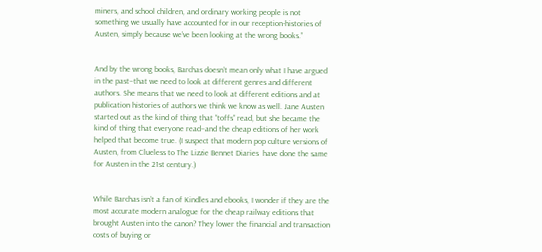miners, and school children, and ordinary working people is not something we usually have accounted for in our reception-histories of Austen, simply because we’ve been looking at the wrong books.”


And by the wrong books, Barchas doesn’t mean only what I have argued in the past–that we need to look at different genres and different authors. She means that we need to look at different editions and at publication histories of authors we think we know as well. Jane Austen started out as the kind of thing that “toffs” read, but she became the kind of thing that everyone read–and the cheap editions of her work helped that become true. (I suspect that modern pop culture versions of Austen, from Clueless to The Lizzie Bennet Diaries  have done the same for Austen in the 21st century.)


While Barchas isn’t a fan of Kindles and ebooks, I wonder if they are the most accurate modern analogue for the cheap railway editions that brought Austen into the canon? They lower the financial and transaction costs of buying or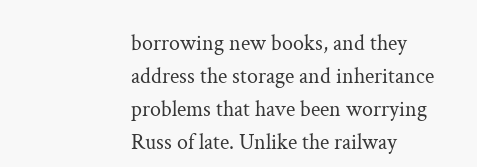borrowing new books, and they address the storage and inheritance problems that have been worrying Russ of late. Unlike the railway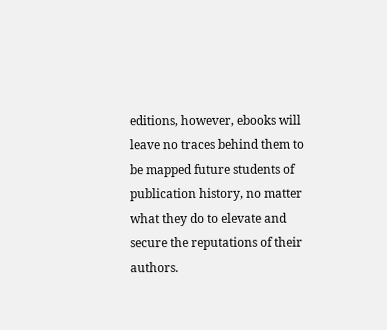editions, however, ebooks will leave no traces behind them to be mapped future students of publication history, no matter what they do to elevate and secure the reputations of their authors.